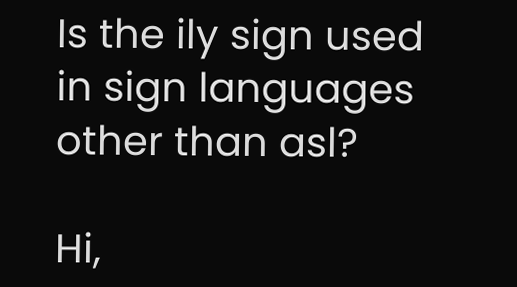Is the ily sign used in sign languages other than asl?

Hi,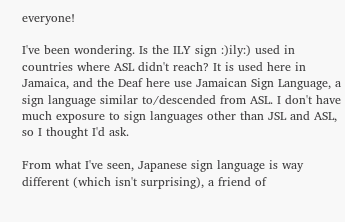everyone!

I've been wondering. Is the ILY sign :)ily:) used in countries where ASL didn't reach? It is used here in Jamaica, and the Deaf here use Jamaican Sign Language, a sign language similar to/descended from ASL. I don't have much exposure to sign languages other than JSL and ASL, so I thought I'd ask.

From what I've seen, Japanese sign language is way different (which isn't surprising), a friend of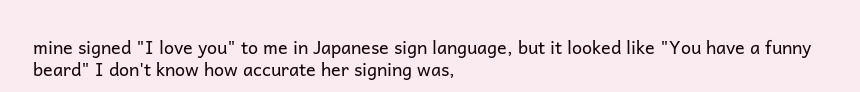mine signed "I love you" to me in Japanese sign language, but it looked like "You have a funny beard" I don't know how accurate her signing was,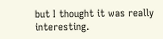but I thought it was really interesting.